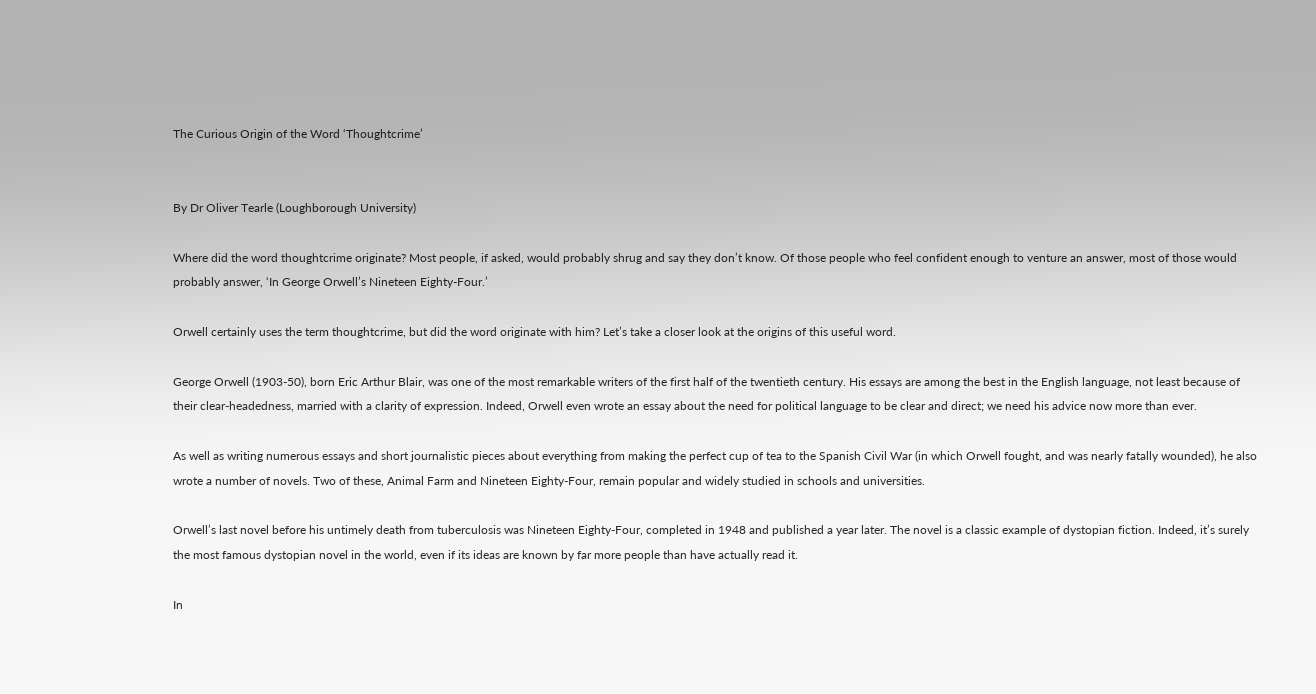The Curious Origin of the Word ‘Thoughtcrime’


By Dr Oliver Tearle (Loughborough University)

Where did the word thoughtcrime originate? Most people, if asked, would probably shrug and say they don’t know. Of those people who feel confident enough to venture an answer, most of those would probably answer, ‘In George Orwell’s Nineteen Eighty-Four.’

Orwell certainly uses the term thoughtcrime, but did the word originate with him? Let’s take a closer look at the origins of this useful word.

George Orwell (1903-50), born Eric Arthur Blair, was one of the most remarkable writers of the first half of the twentieth century. His essays are among the best in the English language, not least because of their clear-headedness, married with a clarity of expression. Indeed, Orwell even wrote an essay about the need for political language to be clear and direct; we need his advice now more than ever.

As well as writing numerous essays and short journalistic pieces about everything from making the perfect cup of tea to the Spanish Civil War (in which Orwell fought, and was nearly fatally wounded), he also wrote a number of novels. Two of these, Animal Farm and Nineteen Eighty-Four, remain popular and widely studied in schools and universities.

Orwell’s last novel before his untimely death from tuberculosis was Nineteen Eighty-Four, completed in 1948 and published a year later. The novel is a classic example of dystopian fiction. Indeed, it’s surely the most famous dystopian novel in the world, even if its ideas are known by far more people than have actually read it.

In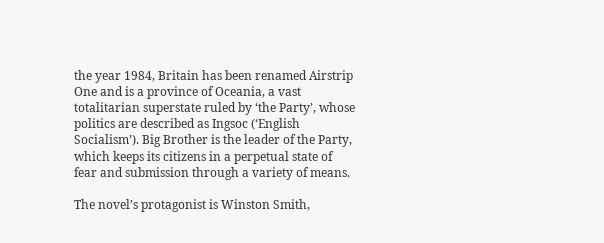the year 1984, Britain has been renamed Airstrip One and is a province of Oceania, a vast totalitarian superstate ruled by ‘the Party’, whose politics are described as Ingsoc (‘English Socialism’). Big Brother is the leader of the Party, which keeps its citizens in a perpetual state of fear and submission through a variety of means.

The novel’s protagonist is Winston Smith,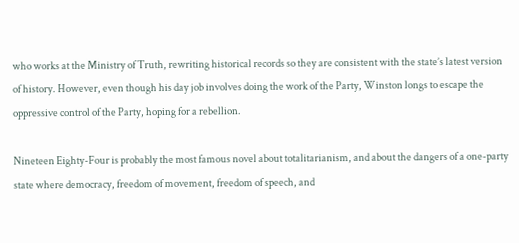who works at the Ministry of Truth, rewriting historical records so they are consistent with the state’s latest version of history. However, even though his day job involves doing the work of the Party, Winston longs to escape the oppressive control of the Party, hoping for a rebellion.

Nineteen Eighty-Four is probably the most famous novel about totalitarianism, and about the dangers of a one-party state where democracy, freedom of movement, freedom of speech, and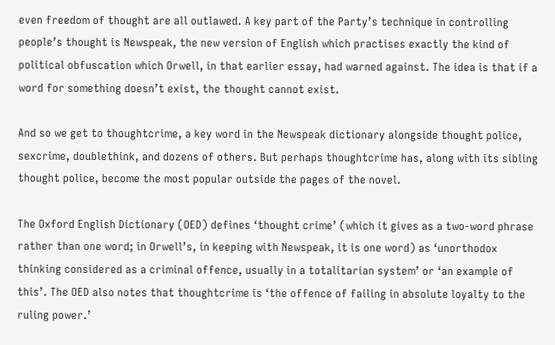even freedom of thought are all outlawed. A key part of the Party’s technique in controlling people’s thought is Newspeak, the new version of English which practises exactly the kind of political obfuscation which Orwell, in that earlier essay, had warned against. The idea is that if a word for something doesn’t exist, the thought cannot exist.

And so we get to thoughtcrime, a key word in the Newspeak dictionary alongside thought police, sexcrime, doublethink, and dozens of others. But perhaps thoughtcrime has, along with its sibling thought police, become the most popular outside the pages of the novel.

The Oxford English Dictionary (OED) defines ‘thought crime’ (which it gives as a two-word phrase rather than one word; in Orwell’s, in keeping with Newspeak, it is one word) as ‘unorthodox thinking considered as a criminal offence, usually in a totalitarian system’ or ‘an example of this’. The OED also notes that thoughtcrime is ‘the offence of failing in absolute loyalty to the ruling power.’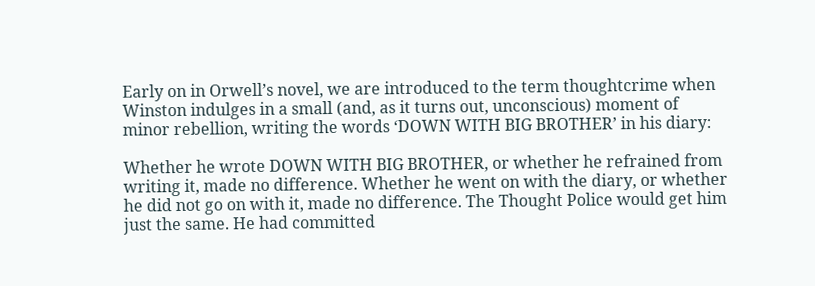Early on in Orwell’s novel, we are introduced to the term thoughtcrime when Winston indulges in a small (and, as it turns out, unconscious) moment of minor rebellion, writing the words ‘DOWN WITH BIG BROTHER’ in his diary:

Whether he wrote DOWN WITH BIG BROTHER, or whether he refrained from writing it, made no difference. Whether he went on with the diary, or whether he did not go on with it, made no difference. The Thought Police would get him just the same. He had committed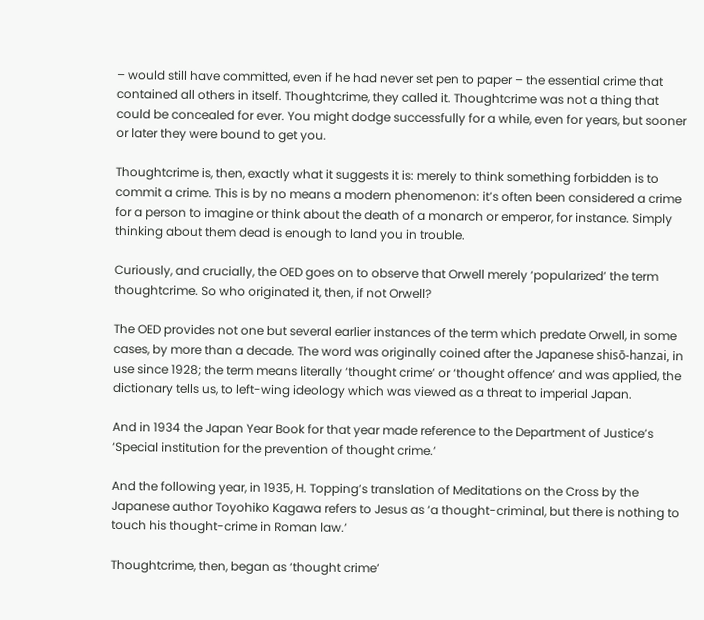– would still have committed, even if he had never set pen to paper – the essential crime that contained all others in itself. Thoughtcrime, they called it. Thoughtcrime was not a thing that could be concealed for ever. You might dodge successfully for a while, even for years, but sooner or later they were bound to get you.

Thoughtcrime is, then, exactly what it suggests it is: merely to think something forbidden is to commit a crime. This is by no means a modern phenomenon: it’s often been considered a crime for a person to imagine or think about the death of a monarch or emperor, for instance. Simply thinking about them dead is enough to land you in trouble.

Curiously, and crucially, the OED goes on to observe that Orwell merely ‘popularized’ the term thoughtcrime. So who originated it, then, if not Orwell?

The OED provides not one but several earlier instances of the term which predate Orwell, in some cases, by more than a decade. The word was originally coined after the Japanese shisō-hanzai, in use since 1928; the term means literally ‘thought crime’ or ‘thought offence’ and was applied, the dictionary tells us, to left-wing ideology which was viewed as a threat to imperial Japan.

And in 1934 the Japan Year Book for that year made reference to the Department of Justice’s ‘Special institution for the prevention of thought crime.’

And the following year, in 1935, H. Topping’s translation of Meditations on the Cross by the Japanese author Toyohiko Kagawa refers to Jesus as ‘a thought-criminal, but there is nothing to touch his thought-crime in Roman law.’

Thoughtcrime, then, began as ‘thought crime’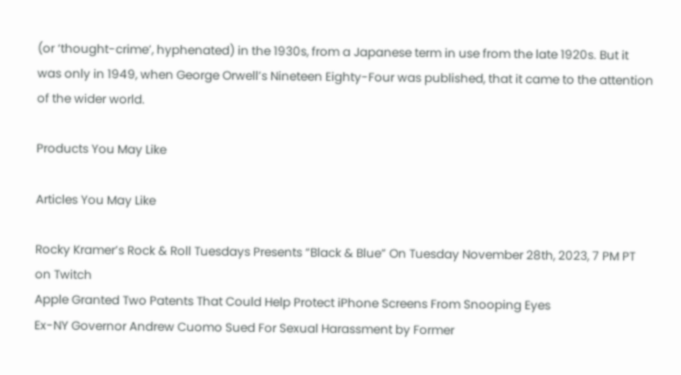(or ‘thought-crime’, hyphenated) in the 1930s, from a Japanese term in use from the late 1920s. But it was only in 1949, when George Orwell’s Nineteen Eighty-Four was published, that it came to the attention of the wider world.

Products You May Like

Articles You May Like

Rocky Kramer’s Rock & Roll Tuesdays Presents “Black & Blue” On Tuesday November 28th, 2023, 7 PM PT on Twitch
Apple Granted Two Patents That Could Help Protect iPhone Screens From Snooping Eyes
Ex-NY Governor Andrew Cuomo Sued For Sexual Harassment by Former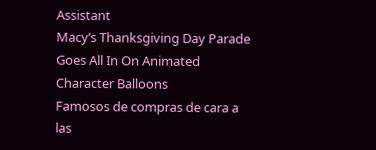Assistant
Macy’s Thanksgiving Day Parade Goes All In On Animated Character Balloons
Famosos de compras de cara a las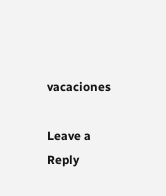vacaciones

Leave a Reply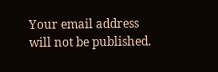Your email address will not be published.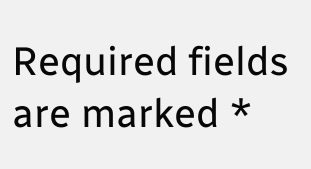Required fields are marked *